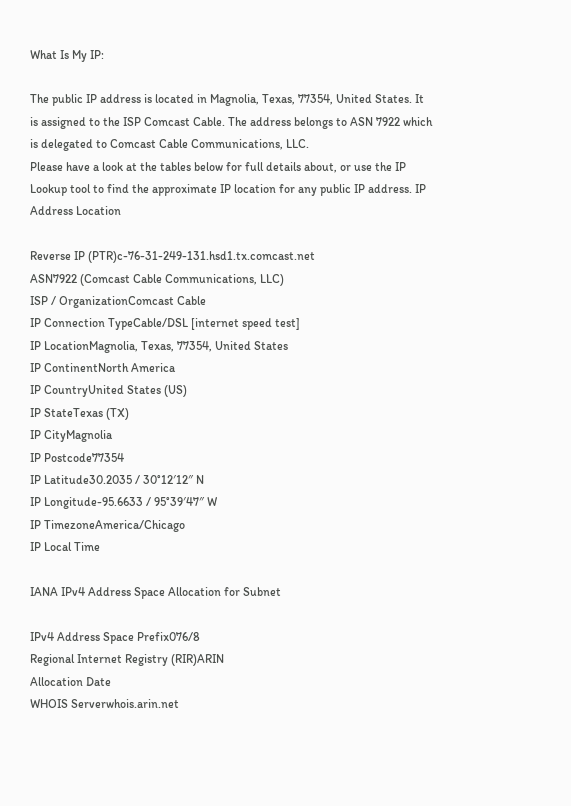What Is My IP:

The public IP address is located in Magnolia, Texas, 77354, United States. It is assigned to the ISP Comcast Cable. The address belongs to ASN 7922 which is delegated to Comcast Cable Communications, LLC.
Please have a look at the tables below for full details about, or use the IP Lookup tool to find the approximate IP location for any public IP address. IP Address Location

Reverse IP (PTR)c-76-31-249-131.hsd1.tx.comcast.net
ASN7922 (Comcast Cable Communications, LLC)
ISP / OrganizationComcast Cable
IP Connection TypeCable/DSL [internet speed test]
IP LocationMagnolia, Texas, 77354, United States
IP ContinentNorth America
IP CountryUnited States (US)
IP StateTexas (TX)
IP CityMagnolia
IP Postcode77354
IP Latitude30.2035 / 30°12′12″ N
IP Longitude-95.6633 / 95°39′47″ W
IP TimezoneAmerica/Chicago
IP Local Time

IANA IPv4 Address Space Allocation for Subnet

IPv4 Address Space Prefix076/8
Regional Internet Registry (RIR)ARIN
Allocation Date
WHOIS Serverwhois.arin.net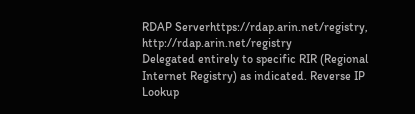RDAP Serverhttps://rdap.arin.net/registry, http://rdap.arin.net/registry
Delegated entirely to specific RIR (Regional Internet Registry) as indicated. Reverse IP Lookup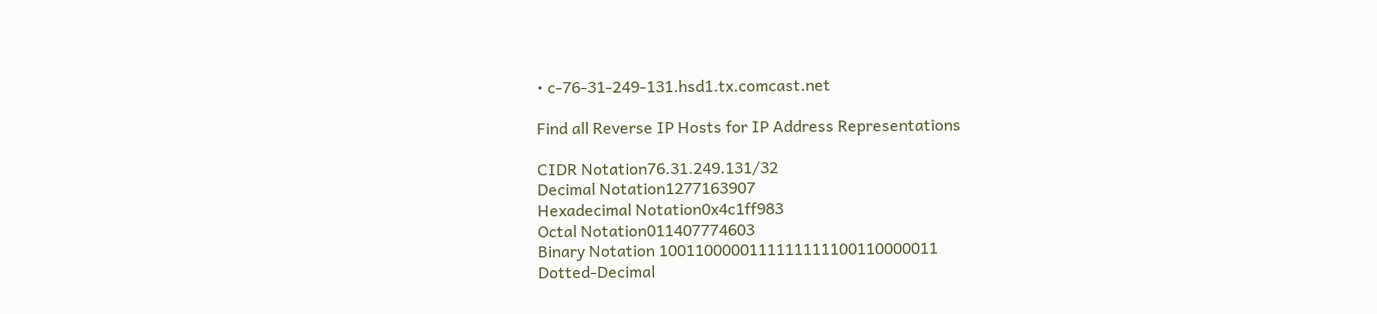• c-76-31-249-131.hsd1.tx.comcast.net

Find all Reverse IP Hosts for IP Address Representations

CIDR Notation76.31.249.131/32
Decimal Notation1277163907
Hexadecimal Notation0x4c1ff983
Octal Notation011407774603
Binary Notation 1001100000111111111100110000011
Dotted-Decimal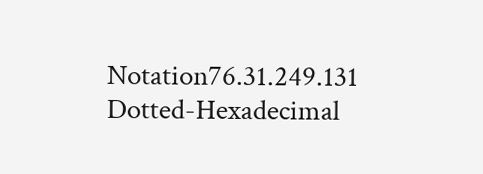Notation76.31.249.131
Dotted-Hexadecimal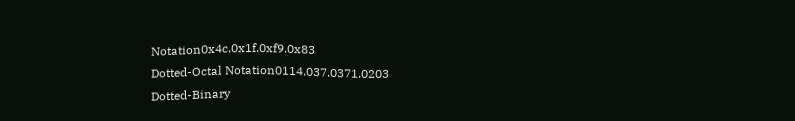Notation0x4c.0x1f.0xf9.0x83
Dotted-Octal Notation0114.037.0371.0203
Dotted-Binary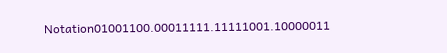Notation01001100.00011111.11111001.10000011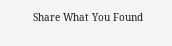Share What You Found